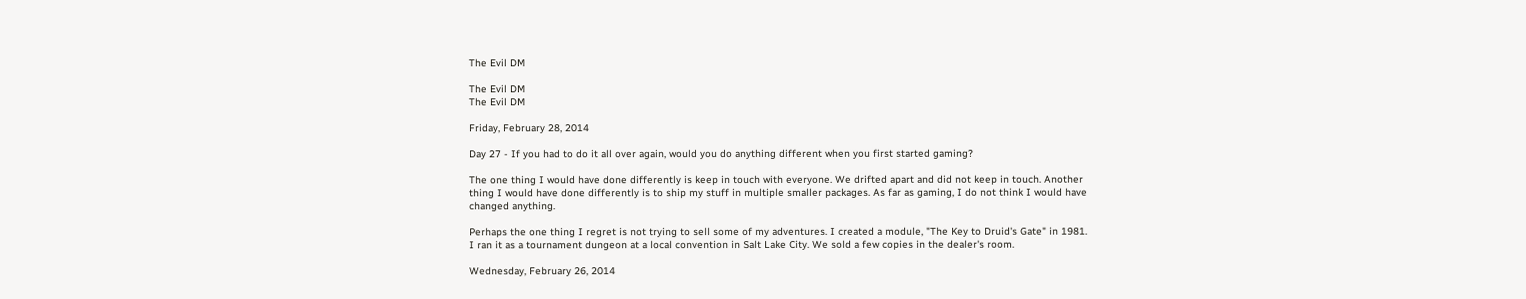The Evil DM

The Evil DM
The Evil DM

Friday, February 28, 2014

Day 27 - If you had to do it all over again, would you do anything different when you first started gaming?

The one thing I would have done differently is keep in touch with everyone. We drifted apart and did not keep in touch. Another thing I would have done differently is to ship my stuff in multiple smaller packages. As far as gaming, I do not think I would have changed anything.

Perhaps the one thing I regret is not trying to sell some of my adventures. I created a module, "The Key to Druid's Gate" in 1981. I ran it as a tournament dungeon at a local convention in Salt Lake City. We sold a few copies in the dealer's room.

Wednesday, February 26, 2014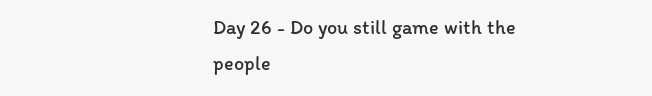Day 26 - Do you still game with the people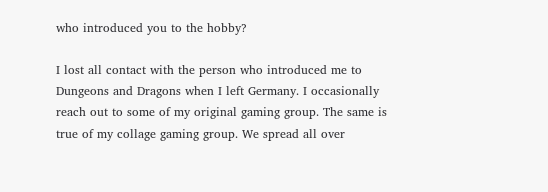who introduced you to the hobby?

I lost all contact with the person who introduced me to Dungeons and Dragons when I left Germany. I occasionally reach out to some of my original gaming group. The same is true of my collage gaming group. We spread all over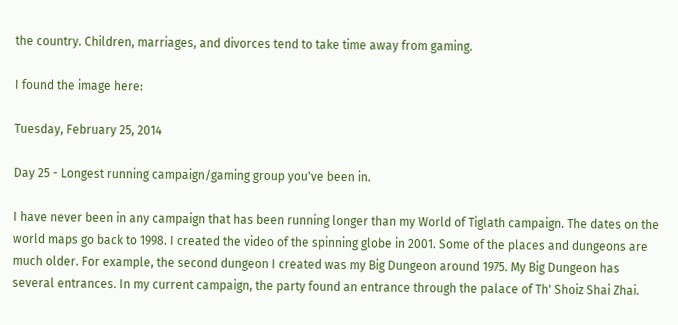the country. Children, marriages, and divorces tend to take time away from gaming.

I found the image here:

Tuesday, February 25, 2014

Day 25 - Longest running campaign/gaming group you've been in.

I have never been in any campaign that has been running longer than my World of Tiglath campaign. The dates on the world maps go back to 1998. I created the video of the spinning globe in 2001. Some of the places and dungeons are much older. For example, the second dungeon I created was my Big Dungeon around 1975. My Big Dungeon has several entrances. In my current campaign, the party found an entrance through the palace of Th' Shoiz Shai Zhai.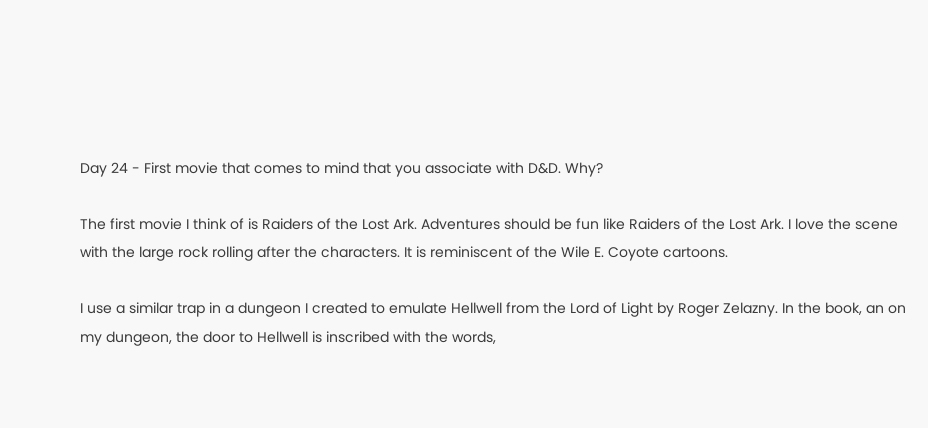Day 24 - First movie that comes to mind that you associate with D&D. Why?

The first movie I think of is Raiders of the Lost Ark. Adventures should be fun like Raiders of the Lost Ark. I love the scene with the large rock rolling after the characters. It is reminiscent of the Wile E. Coyote cartoons.

I use a similar trap in a dungeon I created to emulate Hellwell from the Lord of Light by Roger Zelazny. In the book, an on my dungeon, the door to Hellwell is inscribed with the words,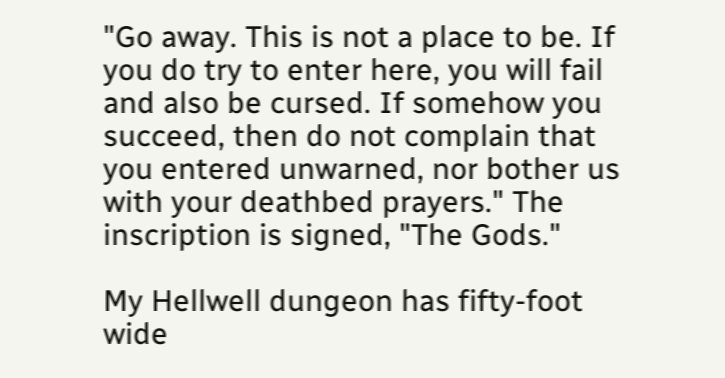"Go away. This is not a place to be. If you do try to enter here, you will fail and also be cursed. If somehow you succeed, then do not complain that you entered unwarned, nor bother us with your deathbed prayers." The inscription is signed, "The Gods."

My Hellwell dungeon has fifty-foot wide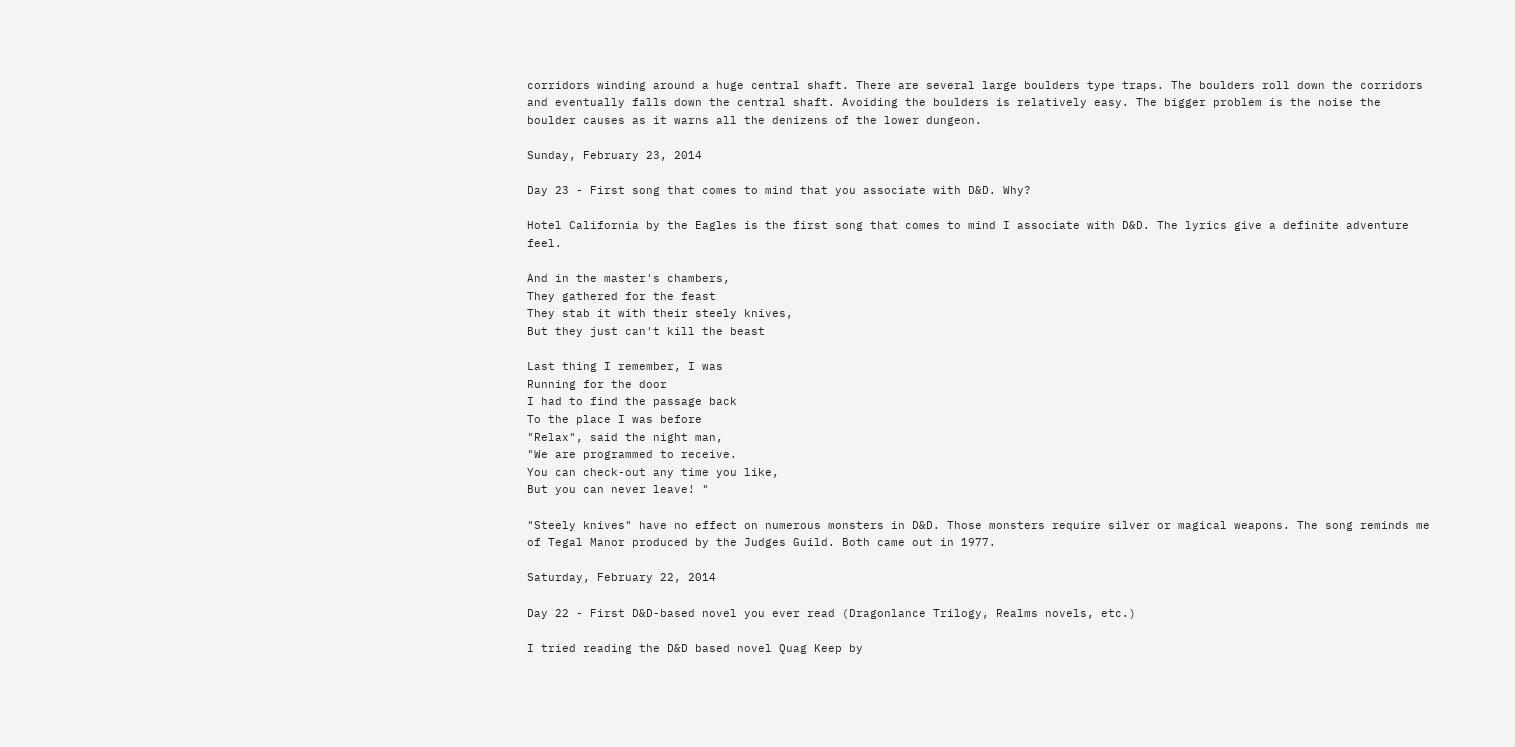corridors winding around a huge central shaft. There are several large boulders type traps. The boulders roll down the corridors and eventually falls down the central shaft. Avoiding the boulders is relatively easy. The bigger problem is the noise the boulder causes as it warns all the denizens of the lower dungeon.

Sunday, February 23, 2014

Day 23 - First song that comes to mind that you associate with D&D. Why?

Hotel California by the Eagles is the first song that comes to mind I associate with D&D. The lyrics give a definite adventure feel.

And in the master's chambers,
They gathered for the feast
They stab it with their steely knives,
But they just can't kill the beast

Last thing I remember, I was
Running for the door
I had to find the passage back
To the place I was before
"Relax", said the night man,
"We are programmed to receive.
You can check-out any time you like,
But you can never leave! "

"Steely knives" have no effect on numerous monsters in D&D. Those monsters require silver or magical weapons. The song reminds me of Tegal Manor produced by the Judges Guild. Both came out in 1977.

Saturday, February 22, 2014

Day 22 - First D&D-based novel you ever read (Dragonlance Trilogy, Realms novels, etc.)

I tried reading the D&D based novel Quag Keep by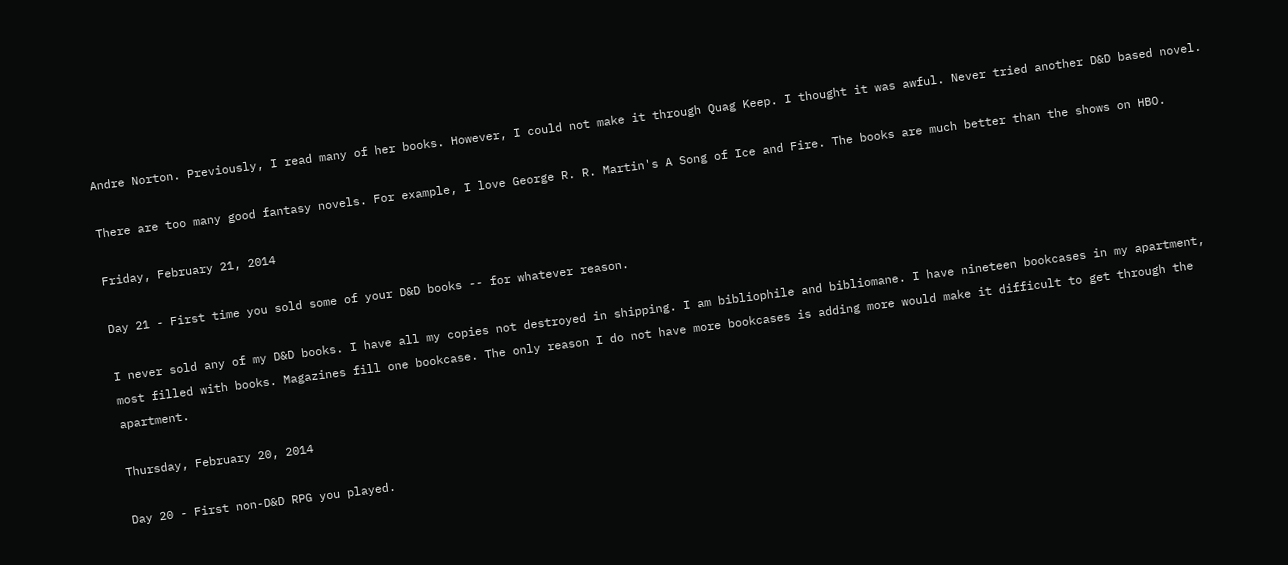Andre Norton. Previously, I read many of her books. However, I could not make it through Quag Keep. I thought it was awful. Never tried another D&D based novel.

There are too many good fantasy novels. For example, I love George R. R. Martin's A Song of Ice and Fire. The books are much better than the shows on HBO.

Friday, February 21, 2014

Day 21 - First time you sold some of your D&D books -- for whatever reason.

I never sold any of my D&D books. I have all my copies not destroyed in shipping. I am bibliophile and bibliomane. I have nineteen bookcases in my apartment, most filled with books. Magazines fill one bookcase. The only reason I do not have more bookcases is adding more would make it difficult to get through the apartment.

Thursday, February 20, 2014

Day 20 - First non-D&D RPG you played.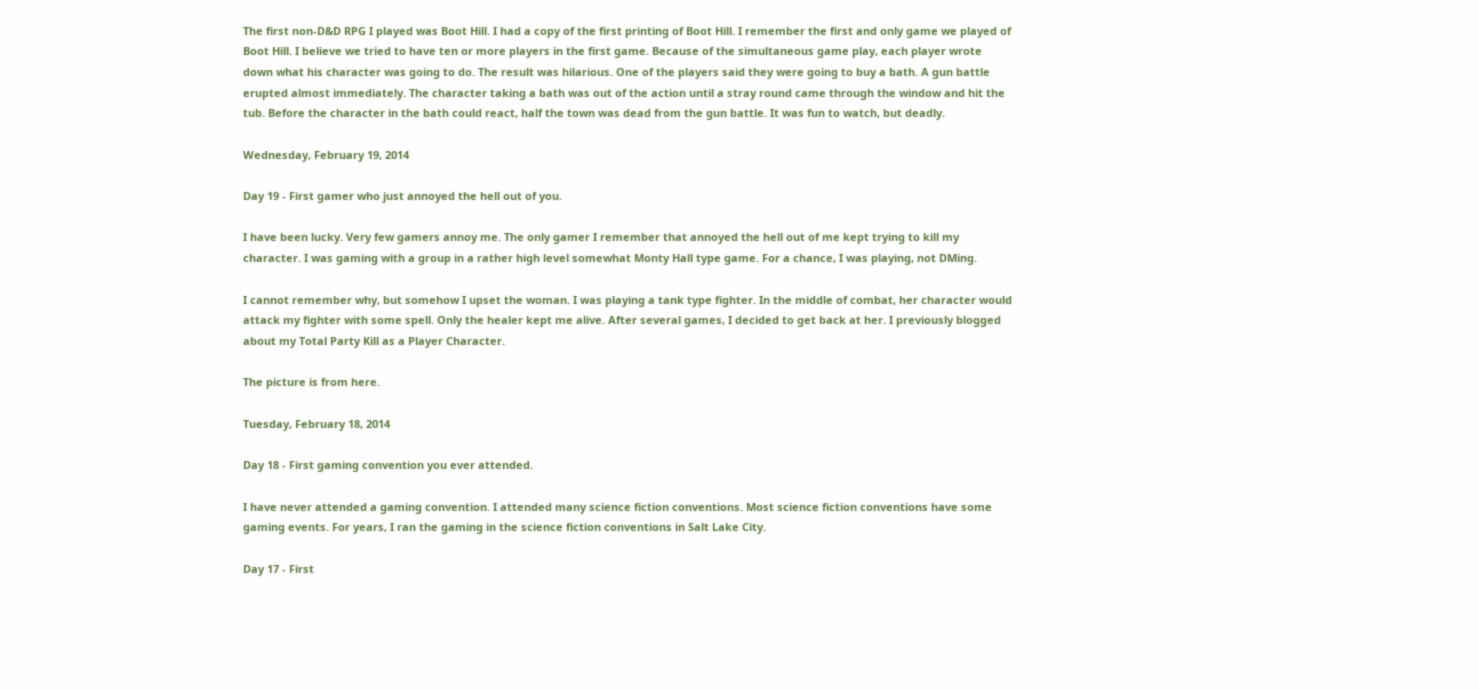The first non-D&D RPG I played was Boot Hill. I had a copy of the first printing of Boot Hill. I remember the first and only game we played of Boot Hill. I believe we tried to have ten or more players in the first game. Because of the simultaneous game play, each player wrote down what his character was going to do. The result was hilarious. One of the players said they were going to buy a bath. A gun battle erupted almost immediately. The character taking a bath was out of the action until a stray round came through the window and hit the tub. Before the character in the bath could react, half the town was dead from the gun battle. It was fun to watch, but deadly.

Wednesday, February 19, 2014

Day 19 - First gamer who just annoyed the hell out of you.

I have been lucky. Very few gamers annoy me. The only gamer I remember that annoyed the hell out of me kept trying to kill my character. I was gaming with a group in a rather high level somewhat Monty Hall type game. For a chance, I was playing, not DMing.

I cannot remember why, but somehow I upset the woman. I was playing a tank type fighter. In the middle of combat, her character would attack my fighter with some spell. Only the healer kept me alive. After several games, I decided to get back at her. I previously blogged about my Total Party Kill as a Player Character.

The picture is from here.

Tuesday, February 18, 2014

Day 18 - First gaming convention you ever attended.

I have never attended a gaming convention. I attended many science fiction conventions. Most science fiction conventions have some gaming events. For years, I ran the gaming in the science fiction conventions in Salt Lake City.

Day 17 - First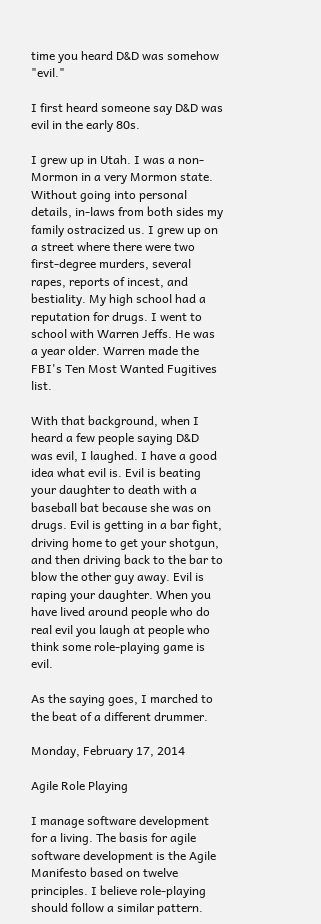time you heard D&D was somehow "evil."

I first heard someone say D&D was evil in the early 80s.

I grew up in Utah. I was a non-Mormon in a very Mormon state. Without going into personal details, in-laws from both sides my family ostracized us. I grew up on a street where there were two first-degree murders, several rapes, reports of incest, and bestiality. My high school had a reputation for drugs. I went to school with Warren Jeffs. He was a year older. Warren made the FBI's Ten Most Wanted Fugitives list.

With that background, when I heard a few people saying D&D was evil, I laughed. I have a good idea what evil is. Evil is beating your daughter to death with a baseball bat because she was on drugs. Evil is getting in a bar fight, driving home to get your shotgun, and then driving back to the bar to blow the other guy away. Evil is raping your daughter. When you have lived around people who do real evil you laugh at people who think some role-playing game is evil.

As the saying goes, I marched to the beat of a different drummer.

Monday, February 17, 2014

Agile Role Playing

I manage software development for a living. The basis for agile software development is the Agile Manifesto based on twelve principles. I believe role-playing should follow a similar pattern.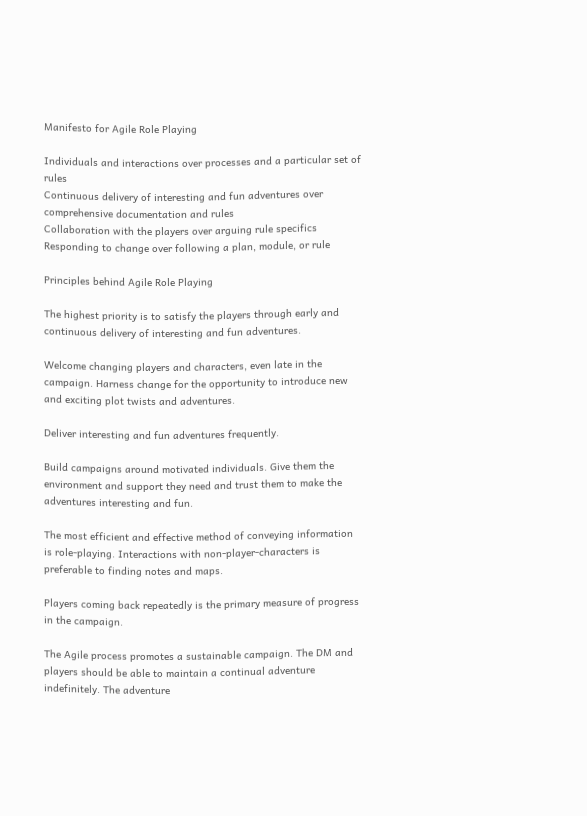Manifesto for Agile Role Playing

Individuals and interactions over processes and a particular set of rules
Continuous delivery of interesting and fun adventures over comprehensive documentation and rules
Collaboration with the players over arguing rule specifics
Responding to change over following a plan, module, or rule

Principles behind Agile Role Playing

The highest priority is to satisfy the players through early and continuous delivery of interesting and fun adventures.

Welcome changing players and characters, even late in the campaign. Harness change for the opportunity to introduce new and exciting plot twists and adventures.

Deliver interesting and fun adventures frequently.

Build campaigns around motivated individuals. Give them the environment and support they need and trust them to make the adventures interesting and fun.

The most efficient and effective method of conveying information is role-playing. Interactions with non-player-characters is preferable to finding notes and maps.

Players coming back repeatedly is the primary measure of progress in the campaign.

The Agile process promotes a sustainable campaign. The DM and players should be able to maintain a continual adventure indefinitely. The adventure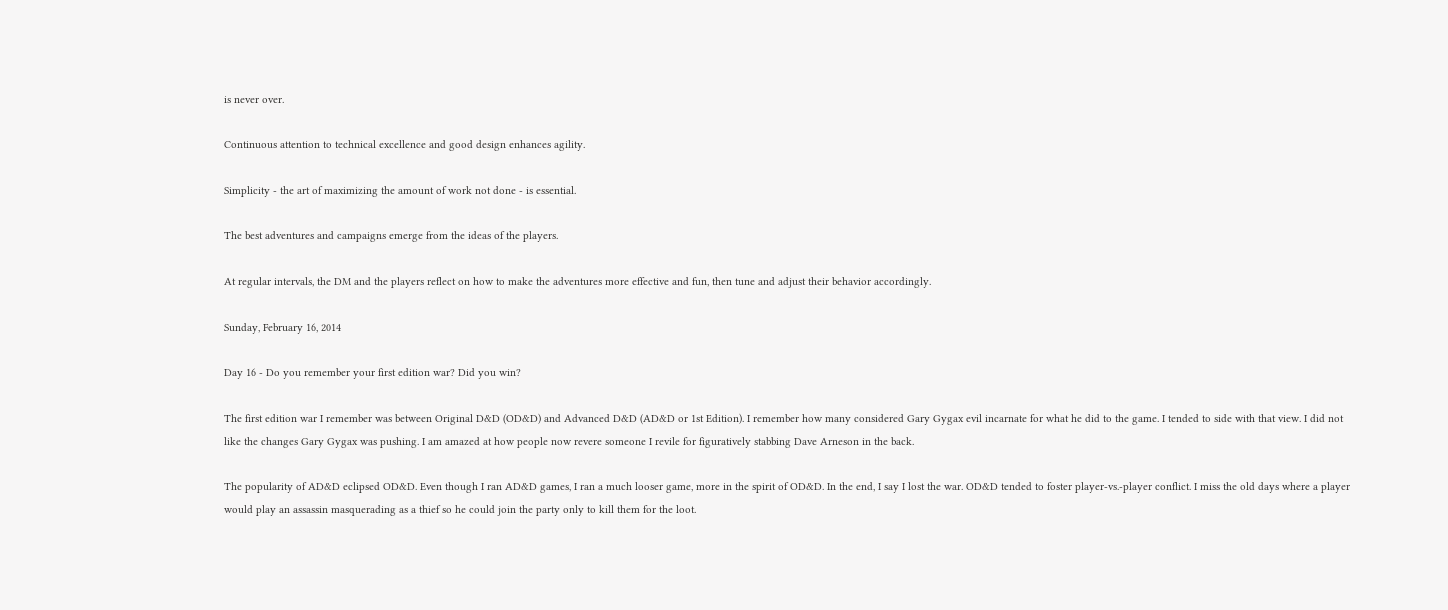is never over.

Continuous attention to technical excellence and good design enhances agility.

Simplicity - the art of maximizing the amount of work not done - is essential.

The best adventures and campaigns emerge from the ideas of the players.

At regular intervals, the DM and the players reflect on how to make the adventures more effective and fun, then tune and adjust their behavior accordingly.

Sunday, February 16, 2014

Day 16 - Do you remember your first edition war? Did you win?

The first edition war I remember was between Original D&D (OD&D) and Advanced D&D (AD&D or 1st Edition). I remember how many considered Gary Gygax evil incarnate for what he did to the game. I tended to side with that view. I did not like the changes Gary Gygax was pushing. I am amazed at how people now revere someone I revile for figuratively stabbing Dave Arneson in the back.

The popularity of AD&D eclipsed OD&D. Even though I ran AD&D games, I ran a much looser game, more in the spirit of OD&D. In the end, I say I lost the war. OD&D tended to foster player-vs.-player conflict. I miss the old days where a player would play an assassin masquerading as a thief so he could join the party only to kill them for the loot.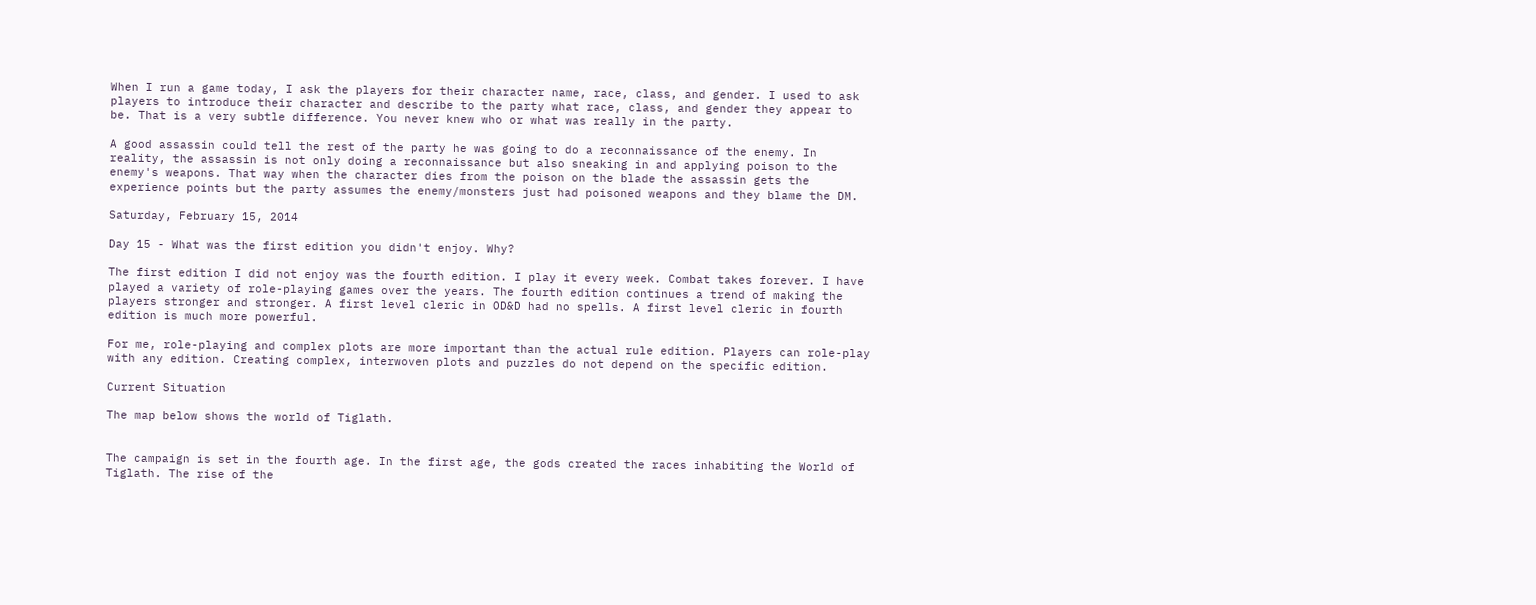When I run a game today, I ask the players for their character name, race, class, and gender. I used to ask players to introduce their character and describe to the party what race, class, and gender they appear to be. That is a very subtle difference. You never knew who or what was really in the party.

A good assassin could tell the rest of the party he was going to do a reconnaissance of the enemy. In reality, the assassin is not only doing a reconnaissance but also sneaking in and applying poison to the enemy's weapons. That way when the character dies from the poison on the blade the assassin gets the experience points but the party assumes the enemy/monsters just had poisoned weapons and they blame the DM.

Saturday, February 15, 2014

Day 15 - What was the first edition you didn't enjoy. Why?

The first edition I did not enjoy was the fourth edition. I play it every week. Combat takes forever. I have played a variety of role-playing games over the years. The fourth edition continues a trend of making the players stronger and stronger. A first level cleric in OD&D had no spells. A first level cleric in fourth edition is much more powerful.

For me, role-playing and complex plots are more important than the actual rule edition. Players can role-play with any edition. Creating complex, interwoven plots and puzzles do not depend on the specific edition.

Current Situation

The map below shows the world of Tiglath.


The campaign is set in the fourth age. In the first age, the gods created the races inhabiting the World of Tiglath. The rise of the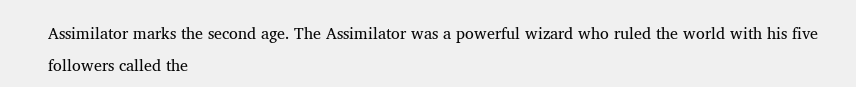Assimilator marks the second age. The Assimilator was a powerful wizard who ruled the world with his five followers called the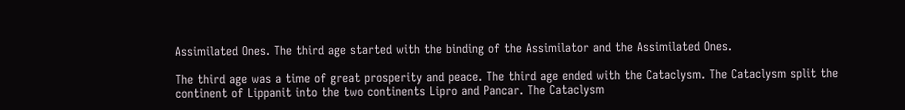Assimilated Ones. The third age started with the binding of the Assimilator and the Assimilated Ones.

The third age was a time of great prosperity and peace. The third age ended with the Cataclysm. The Cataclysm split the continent of Lippanit into the two continents Lipro and Pancar. The Cataclysm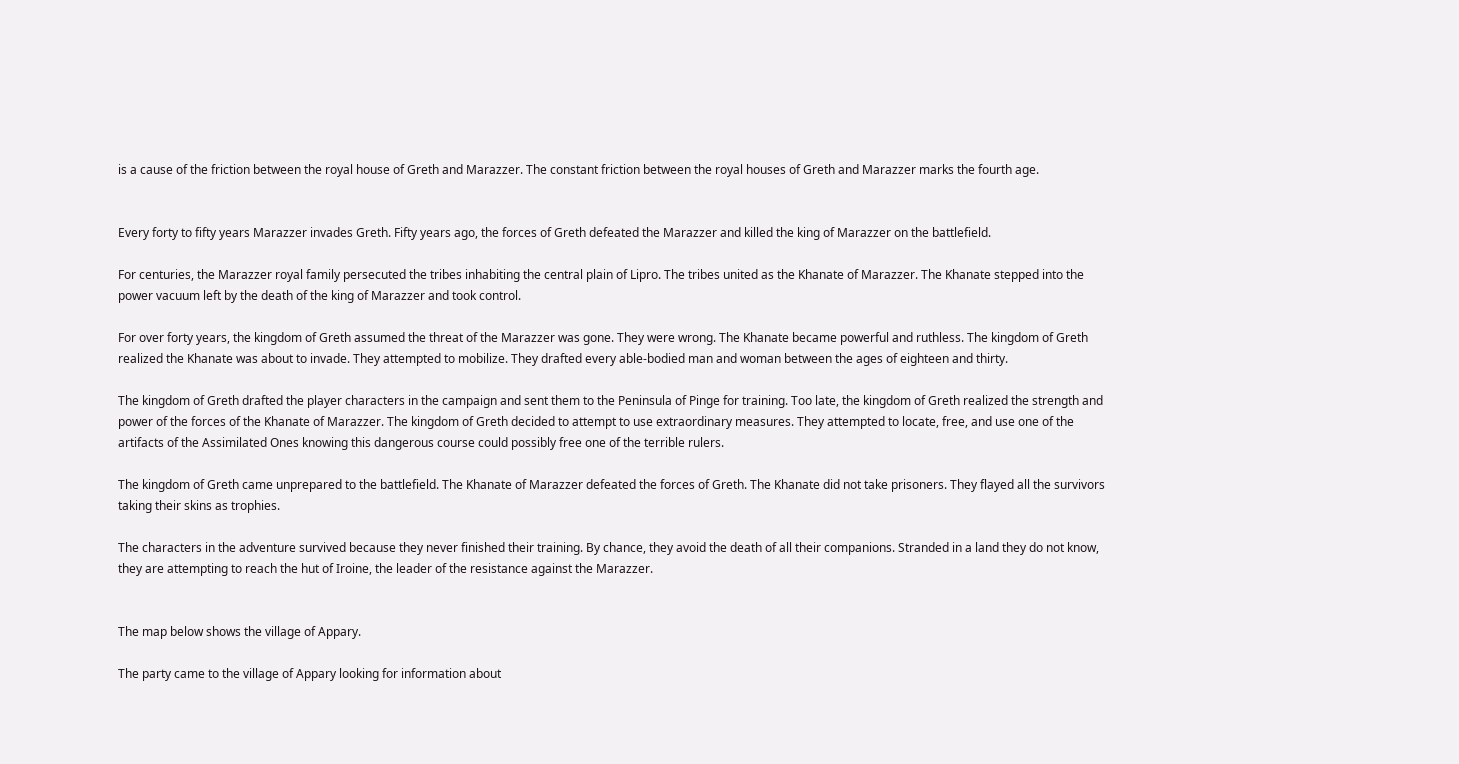is a cause of the friction between the royal house of Greth and Marazzer. The constant friction between the royal houses of Greth and Marazzer marks the fourth age.


Every forty to fifty years Marazzer invades Greth. Fifty years ago, the forces of Greth defeated the Marazzer and killed the king of Marazzer on the battlefield.

For centuries, the Marazzer royal family persecuted the tribes inhabiting the central plain of Lipro. The tribes united as the Khanate of Marazzer. The Khanate stepped into the power vacuum left by the death of the king of Marazzer and took control.

For over forty years, the kingdom of Greth assumed the threat of the Marazzer was gone. They were wrong. The Khanate became powerful and ruthless. The kingdom of Greth realized the Khanate was about to invade. They attempted to mobilize. They drafted every able-bodied man and woman between the ages of eighteen and thirty.

The kingdom of Greth drafted the player characters in the campaign and sent them to the Peninsula of Pinge for training. Too late, the kingdom of Greth realized the strength and power of the forces of the Khanate of Marazzer. The kingdom of Greth decided to attempt to use extraordinary measures. They attempted to locate, free, and use one of the artifacts of the Assimilated Ones knowing this dangerous course could possibly free one of the terrible rulers.

The kingdom of Greth came unprepared to the battlefield. The Khanate of Marazzer defeated the forces of Greth. The Khanate did not take prisoners. They flayed all the survivors taking their skins as trophies.

The characters in the adventure survived because they never finished their training. By chance, they avoid the death of all their companions. Stranded in a land they do not know, they are attempting to reach the hut of Iroine, the leader of the resistance against the Marazzer.


The map below shows the village of Appary.

The party came to the village of Appary looking for information about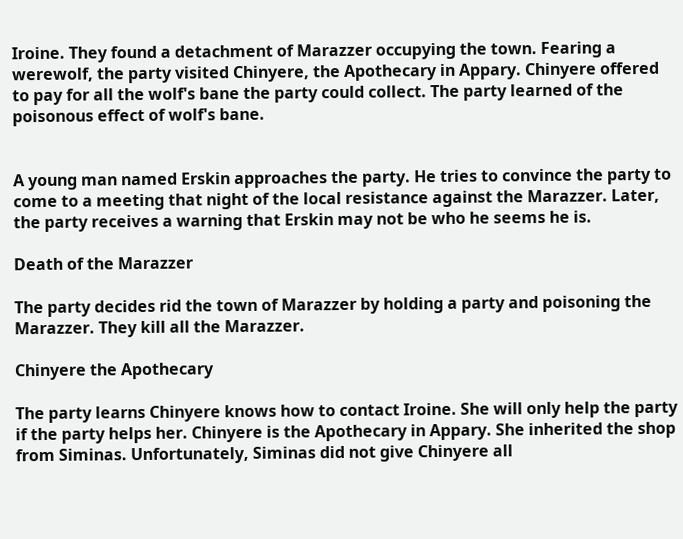Iroine. They found a detachment of Marazzer occupying the town. Fearing a werewolf, the party visited Chinyere, the Apothecary in Appary. Chinyere offered to pay for all the wolf's bane the party could collect. The party learned of the poisonous effect of wolf's bane.


A young man named Erskin approaches the party. He tries to convince the party to come to a meeting that night of the local resistance against the Marazzer. Later, the party receives a warning that Erskin may not be who he seems he is.

Death of the Marazzer

The party decides rid the town of Marazzer by holding a party and poisoning the Marazzer. They kill all the Marazzer.

Chinyere the Apothecary

The party learns Chinyere knows how to contact Iroine. She will only help the party if the party helps her. Chinyere is the Apothecary in Appary. She inherited the shop from Siminas. Unfortunately, Siminas did not give Chinyere all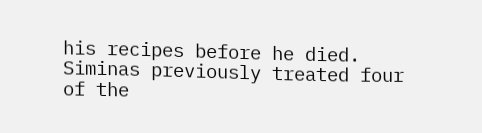his recipes before he died. Siminas previously treated four of the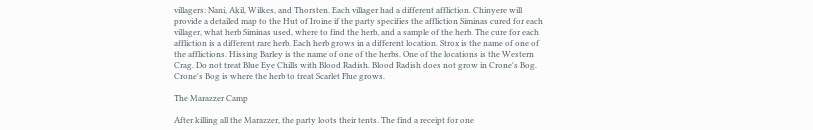villagers: Nani, Akil, Wilkes, and Thorsten. Each villager had a different affliction. Chinyere will provide a detailed map to the Hut of Iroine if the party specifies the affliction Siminas cured for each villager, what herb Siminas used, where to find the herb, and a sample of the herb. The cure for each affliction is a different rare herb. Each herb grows in a different location. Strox is the name of one of the afflictions. Hissing Barley is the name of one of the herbs. One of the locations is the Western Crag. Do not treat Blue Eye Chills with Blood Radish. Blood Radish does not grow in Crone's Bog. Crone's Bog is where the herb to treat Scarlet Flue grows.

The Marazzer Camp

After killing all the Marazzer, the party loots their tents. The find a receipt for one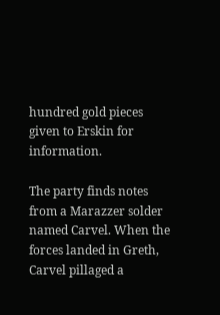hundred gold pieces given to Erskin for information.

The party finds notes from a Marazzer solder named Carvel. When the forces landed in Greth, Carvel pillaged a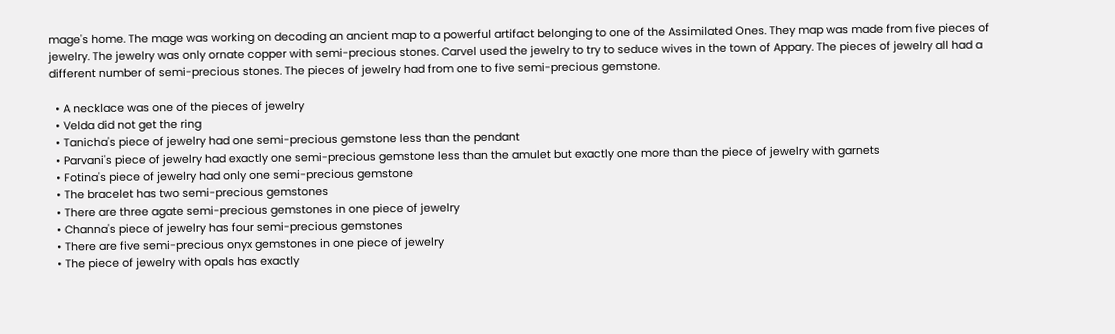mage's home. The mage was working on decoding an ancient map to a powerful artifact belonging to one of the Assimilated Ones. They map was made from five pieces of jewelry. The jewelry was only ornate copper with semi-precious stones. Carvel used the jewelry to try to seduce wives in the town of Appary. The pieces of jewelry all had a different number of semi-precious stones. The pieces of jewelry had from one to five semi-precious gemstone.

  • A necklace was one of the pieces of jewelry
  • Velda did not get the ring
  • Tanicha's piece of jewelry had one semi-precious gemstone less than the pendant
  • Parvani's piece of jewelry had exactly one semi-precious gemstone less than the amulet but exactly one more than the piece of jewelry with garnets
  • Fotina's piece of jewelry had only one semi-precious gemstone
  • The bracelet has two semi-precious gemstones
  • There are three agate semi-precious gemstones in one piece of jewelry
  • Channa's piece of jewelry has four semi-precious gemstones
  • There are five semi-precious onyx gemstones in one piece of jewelry
  • The piece of jewelry with opals has exactly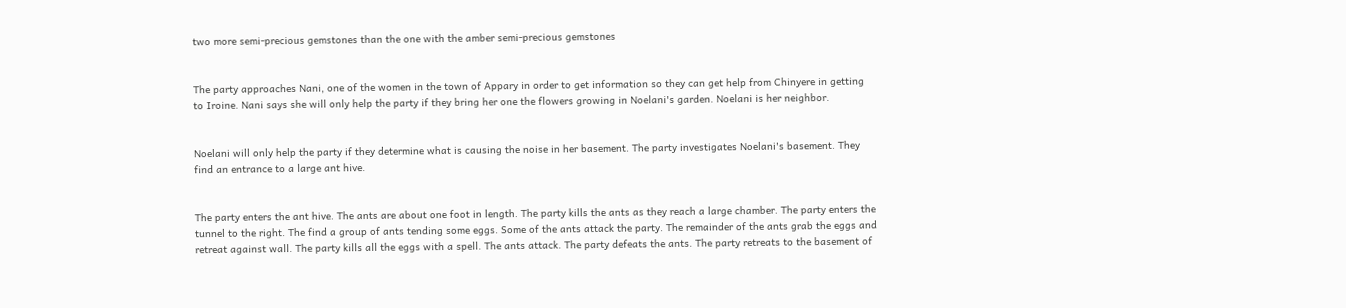two more semi-precious gemstones than the one with the amber semi-precious gemstones


The party approaches Nani, one of the women in the town of Appary in order to get information so they can get help from Chinyere in getting to Iroine. Nani says she will only help the party if they bring her one the flowers growing in Noelani's garden. Noelani is her neighbor.


Noelani will only help the party if they determine what is causing the noise in her basement. The party investigates Noelani's basement. They find an entrance to a large ant hive.


The party enters the ant hive. The ants are about one foot in length. The party kills the ants as they reach a large chamber. The party enters the tunnel to the right. The find a group of ants tending some eggs. Some of the ants attack the party. The remainder of the ants grab the eggs and retreat against wall. The party kills all the eggs with a spell. The ants attack. The party defeats the ants. The party retreats to the basement of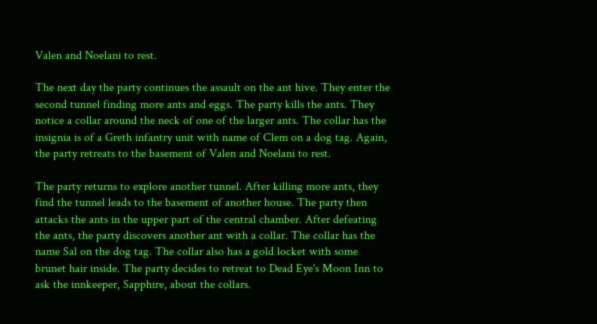Valen and Noelani to rest.

The next day the party continues the assault on the ant hive. They enter the second tunnel finding more ants and eggs. The party kills the ants. They notice a collar around the neck of one of the larger ants. The collar has the insignia is of a Greth infantry unit with name of Clem on a dog tag. Again, the party retreats to the basement of Valen and Noelani to rest.

The party returns to explore another tunnel. After killing more ants, they find the tunnel leads to the basement of another house. The party then attacks the ants in the upper part of the central chamber. After defeating the ants, the party discovers another ant with a collar. The collar has the name Sal on the dog tag. The collar also has a gold locket with some brunet hair inside. The party decides to retreat to Dead Eye's Moon Inn to ask the innkeeper, Sapphire, about the collars.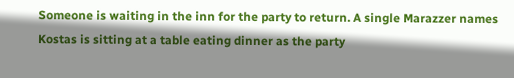Someone is waiting in the inn for the party to return. A single Marazzer names Kostas is sitting at a table eating dinner as the party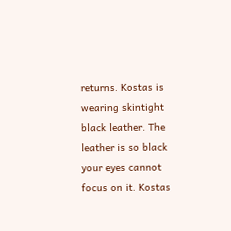returns. Kostas is wearing skintight black leather. The leather is so black your eyes cannot focus on it. Kostas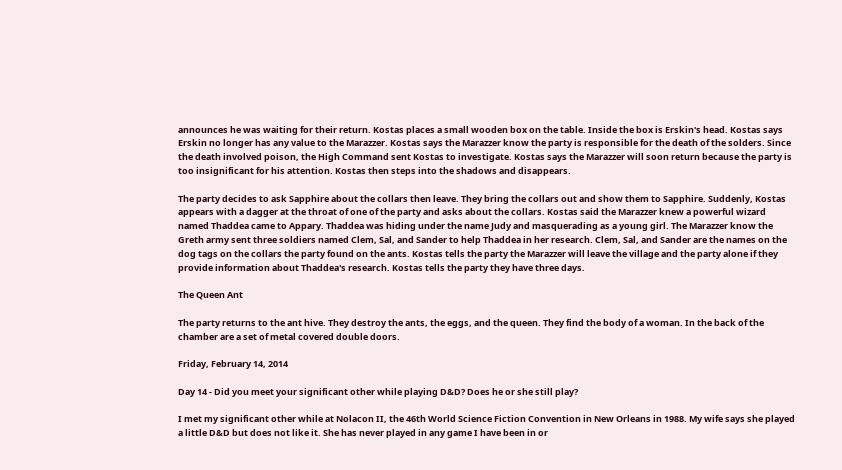announces he was waiting for their return. Kostas places a small wooden box on the table. Inside the box is Erskin's head. Kostas says Erskin no longer has any value to the Marazzer. Kostas says the Marazzer know the party is responsible for the death of the solders. Since the death involved poison, the High Command sent Kostas to investigate. Kostas says the Marazzer will soon return because the party is too insignificant for his attention. Kostas then steps into the shadows and disappears.

The party decides to ask Sapphire about the collars then leave. They bring the collars out and show them to Sapphire. Suddenly, Kostas appears with a dagger at the throat of one of the party and asks about the collars. Kostas said the Marazzer knew a powerful wizard named Thaddea came to Appary. Thaddea was hiding under the name Judy and masquerading as a young girl. The Marazzer know the Greth army sent three soldiers named Clem, Sal, and Sander to help Thaddea in her research. Clem, Sal, and Sander are the names on the dog tags on the collars the party found on the ants. Kostas tells the party the Marazzer will leave the village and the party alone if they provide information about Thaddea's research. Kostas tells the party they have three days.

The Queen Ant

The party returns to the ant hive. They destroy the ants, the eggs, and the queen. They find the body of a woman. In the back of the chamber are a set of metal covered double doors.

Friday, February 14, 2014

Day 14 - Did you meet your significant other while playing D&D? Does he or she still play?

I met my significant other while at Nolacon II, the 46th World Science Fiction Convention in New Orleans in 1988. My wife says she played a little D&D but does not like it. She has never played in any game I have been in or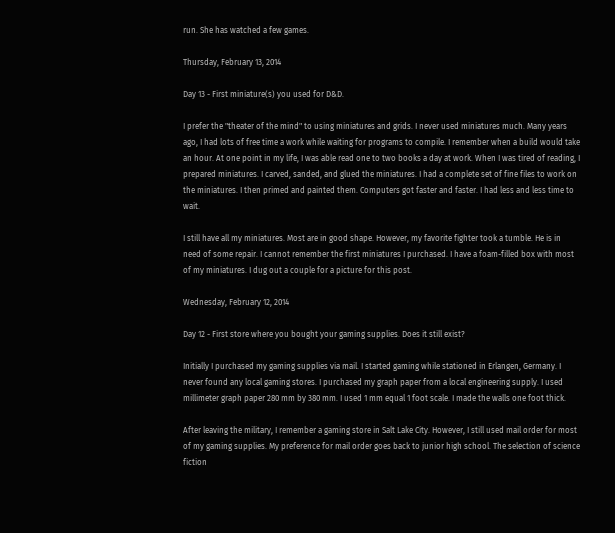run. She has watched a few games.

Thursday, February 13, 2014

Day 13 - First miniature(s) you used for D&D.

I prefer the "theater of the mind" to using miniatures and grids. I never used miniatures much. Many years ago, I had lots of free time a work while waiting for programs to compile. I remember when a build would take an hour. At one point in my life, I was able read one to two books a day at work. When I was tired of reading, I prepared miniatures. I carved, sanded, and glued the miniatures. I had a complete set of fine files to work on the miniatures. I then primed and painted them. Computers got faster and faster. I had less and less time to wait.

I still have all my miniatures. Most are in good shape. However, my favorite fighter took a tumble. He is in need of some repair. I cannot remember the first miniatures I purchased. I have a foam-filled box with most of my miniatures. I dug out a couple for a picture for this post.

Wednesday, February 12, 2014

Day 12 - First store where you bought your gaming supplies. Does it still exist?

Initially I purchased my gaming supplies via mail. I started gaming while stationed in Erlangen, Germany. I never found any local gaming stores. I purchased my graph paper from a local engineering supply. I used millimeter graph paper 280 mm by 380 mm. I used 1 mm equal 1 foot scale. I made the walls one foot thick.

After leaving the military, I remember a gaming store in Salt Lake City. However, I still used mail order for most of my gaming supplies. My preference for mail order goes back to junior high school. The selection of science fiction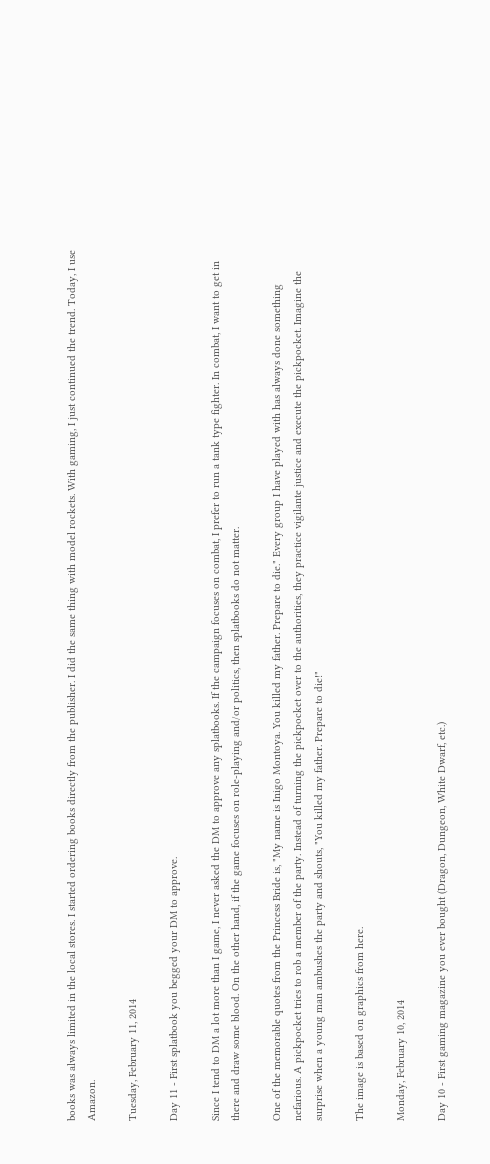books was always limited in the local stores. I started ordering books directly from the publisher. I did the same thing with model rockets. With gaming, I just continued the trend. Today, I use Amazon.

Tuesday, February 11, 2014

Day 11 - First splatbook you begged your DM to approve.

Since I tend to DM a lot more than I game, I never asked the DM to approve any splatbooks. If the campaign focuses on combat, I prefer to run a tank type fighter. In combat, I want to get in there and draw some blood. On the other hand, if the game focuses on role-playing and/or politics, then splatbooks do not matter.

One of the memorable quotes from the Princess Bride is, "My name is Inigo Montoya. You killed my father. Prepare to die." Every group I have played with has always done something nefarious. A pickpocket tries to rob a member of the party. Instead of turning the pickpocket over to the authorities, they practice vigilante justice and execute the pickpocket. Imagine the surprise when a young man ambushes the party and shouts, "You killed my father. Prepare to die!"

The image is based on graphics from here.

Monday, February 10, 2014

Day 10 - First gaming magazine you ever bought (Dragon, Dungeon, White Dwarf, etc.)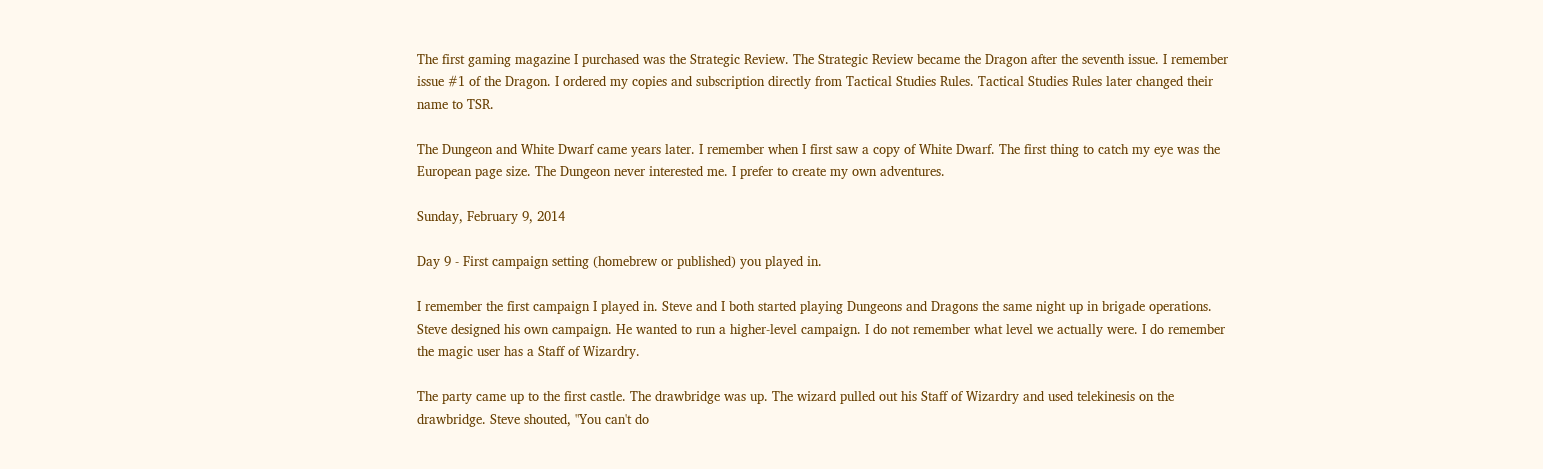The first gaming magazine I purchased was the Strategic Review. The Strategic Review became the Dragon after the seventh issue. I remember issue #1 of the Dragon. I ordered my copies and subscription directly from Tactical Studies Rules. Tactical Studies Rules later changed their name to TSR.

The Dungeon and White Dwarf came years later. I remember when I first saw a copy of White Dwarf. The first thing to catch my eye was the European page size. The Dungeon never interested me. I prefer to create my own adventures.

Sunday, February 9, 2014

Day 9 - First campaign setting (homebrew or published) you played in.

I remember the first campaign I played in. Steve and I both started playing Dungeons and Dragons the same night up in brigade operations. Steve designed his own campaign. He wanted to run a higher-level campaign. I do not remember what level we actually were. I do remember the magic user has a Staff of Wizardry.

The party came up to the first castle. The drawbridge was up. The wizard pulled out his Staff of Wizardry and used telekinesis on the drawbridge. Steve shouted, "You can't do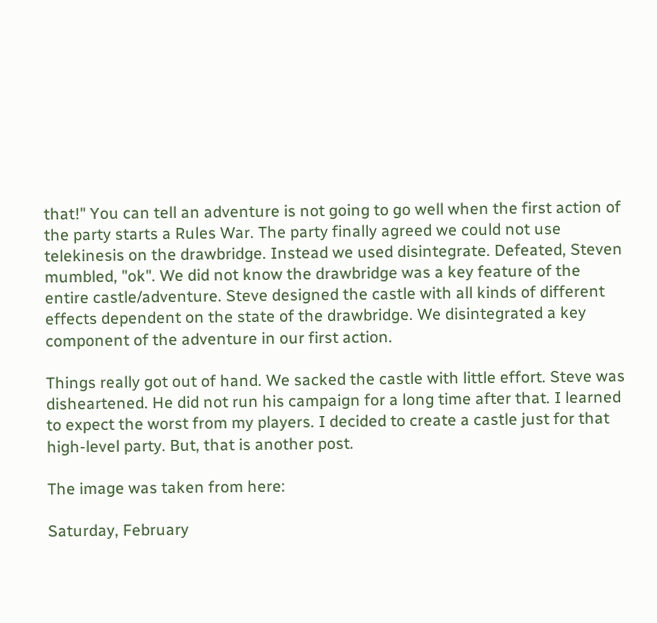that!" You can tell an adventure is not going to go well when the first action of the party starts a Rules War. The party finally agreed we could not use telekinesis on the drawbridge. Instead we used disintegrate. Defeated, Steven mumbled, "ok". We did not know the drawbridge was a key feature of the entire castle/adventure. Steve designed the castle with all kinds of different effects dependent on the state of the drawbridge. We disintegrated a key component of the adventure in our first action.

Things really got out of hand. We sacked the castle with little effort. Steve was disheartened. He did not run his campaign for a long time after that. I learned to expect the worst from my players. I decided to create a castle just for that high-level party. But, that is another post.

The image was taken from here:

Saturday, February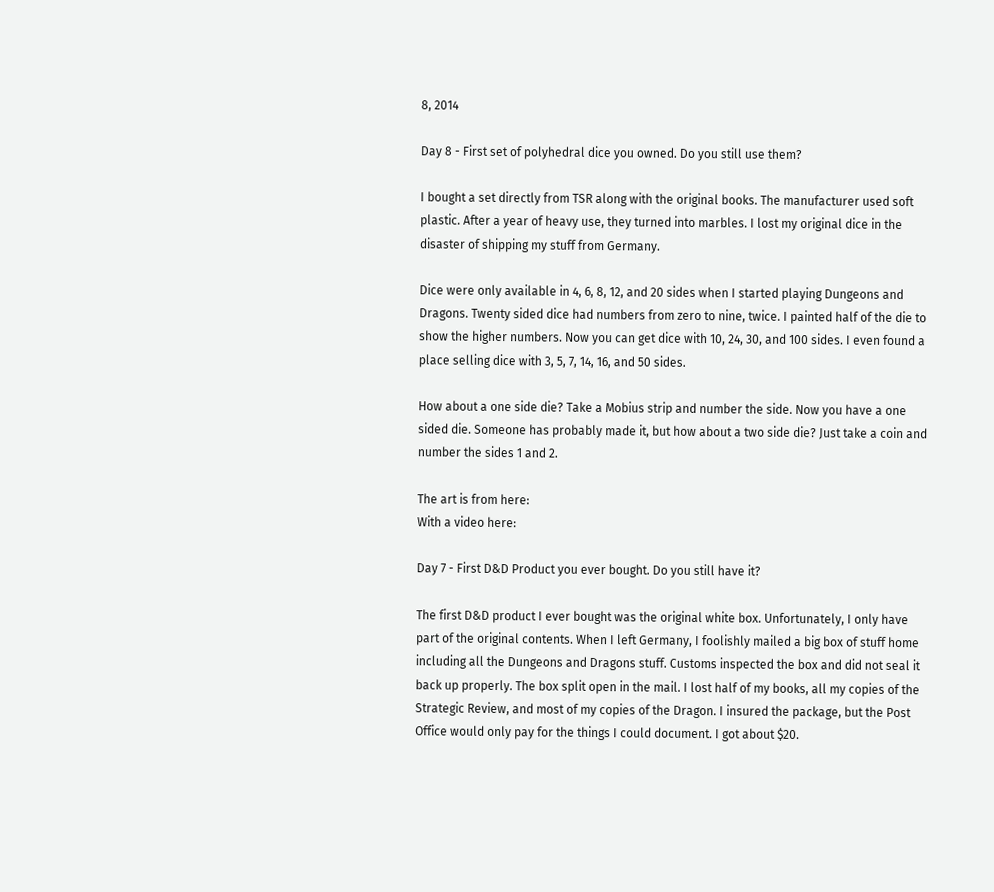8, 2014

Day 8 - First set of polyhedral dice you owned. Do you still use them?

I bought a set directly from TSR along with the original books. The manufacturer used soft plastic. After a year of heavy use, they turned into marbles. I lost my original dice in the disaster of shipping my stuff from Germany.

Dice were only available in 4, 6, 8, 12, and 20 sides when I started playing Dungeons and Dragons. Twenty sided dice had numbers from zero to nine, twice. I painted half of the die to show the higher numbers. Now you can get dice with 10, 24, 30, and 100 sides. I even found a place selling dice with 3, 5, 7, 14, 16, and 50 sides.

How about a one side die? Take a Mobius strip and number the side. Now you have a one sided die. Someone has probably made it, but how about a two side die? Just take a coin and number the sides 1 and 2.

The art is from here:
With a video here:

Day 7 - First D&D Product you ever bought. Do you still have it?

The first D&D product I ever bought was the original white box. Unfortunately, I only have part of the original contents. When I left Germany, I foolishly mailed a big box of stuff home including all the Dungeons and Dragons stuff. Customs inspected the box and did not seal it back up properly. The box split open in the mail. I lost half of my books, all my copies of the Strategic Review, and most of my copies of the Dragon. I insured the package, but the Post Office would only pay for the things I could document. I got about $20.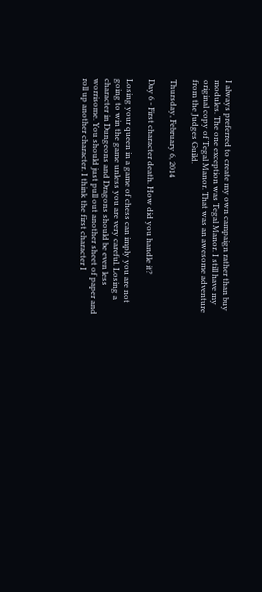I always preferred to create my own campaign rather than buy modules. The one exception was Tegal Manor. I still have my original copy of Tegal Manor. That was an awesome adventure from the Judges Guild.

Thursday, February 6, 2014

Day 6 - First character death. How did you handle it?

Losing your queen in a game of chess can imply you are not going to win the game unless you are very careful. Losing a character in Dungeons and Dragons should be even less worrisome. You should just pull out another sheet of paper and roll up another character. I think the first character I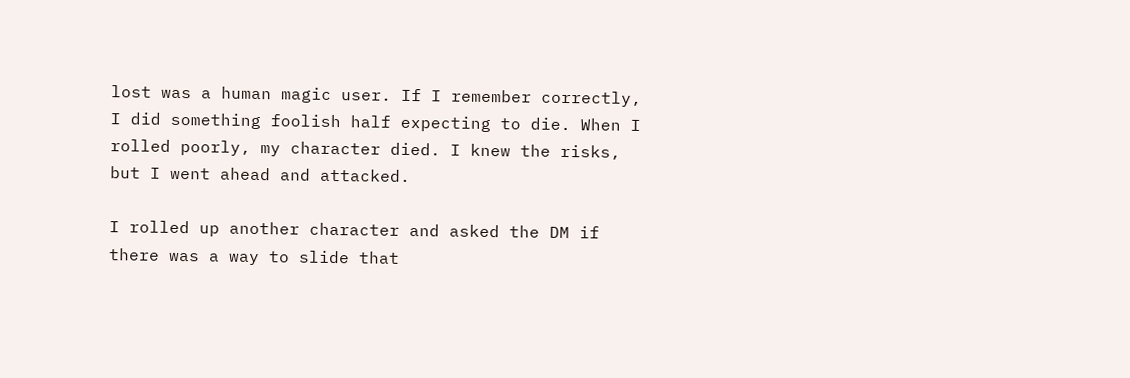lost was a human magic user. If I remember correctly, I did something foolish half expecting to die. When I rolled poorly, my character died. I knew the risks, but I went ahead and attacked.

I rolled up another character and asked the DM if there was a way to slide that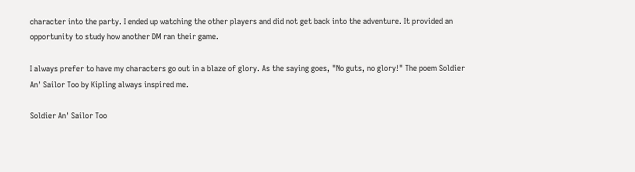character into the party. I ended up watching the other players and did not get back into the adventure. It provided an opportunity to study how another DM ran their game.

I always prefer to have my characters go out in a blaze of glory. As the saying goes, "No guts, no glory!" The poem Soldier An' Sailor Too by Kipling always inspired me.

Soldier An' Sailor Too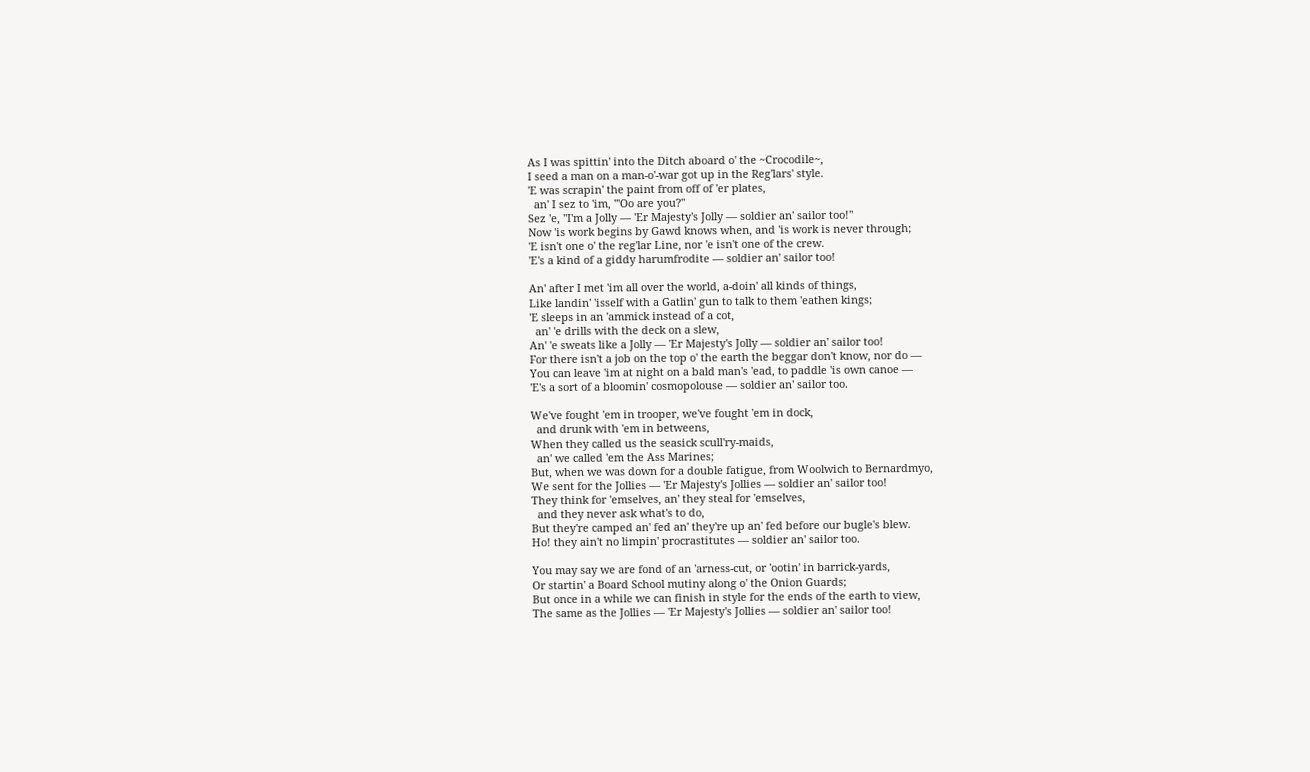As I was spittin' into the Ditch aboard o' the ~Crocodile~,
I seed a man on a man-o'-war got up in the Reg'lars' style.
'E was scrapin' the paint from off of 'er plates,
  an' I sez to 'im, "'Oo are you?"
Sez 'e, "I'm a Jolly — 'Er Majesty's Jolly — soldier an' sailor too!"
Now 'is work begins by Gawd knows when, and 'is work is never through;
'E isn't one o' the reg'lar Line, nor 'e isn't one of the crew.
'E's a kind of a giddy harumfrodite — soldier an' sailor too!

An' after I met 'im all over the world, a-doin' all kinds of things,
Like landin' 'isself with a Gatlin' gun to talk to them 'eathen kings;
'E sleeps in an 'ammick instead of a cot,
  an' 'e drills with the deck on a slew,
An' 'e sweats like a Jolly — 'Er Majesty's Jolly — soldier an' sailor too!
For there isn't a job on the top o' the earth the beggar don't know, nor do —
You can leave 'im at night on a bald man's 'ead, to paddle 'is own canoe —
'E's a sort of a bloomin' cosmopolouse — soldier an' sailor too.

We've fought 'em in trooper, we've fought 'em in dock,
  and drunk with 'em in betweens,
When they called us the seasick scull'ry-maids,
  an' we called 'em the Ass Marines;
But, when we was down for a double fatigue, from Woolwich to Bernardmyo,
We sent for the Jollies — 'Er Majesty's Jollies — soldier an' sailor too!
They think for 'emselves, an' they steal for 'emselves,
  and they never ask what's to do,
But they're camped an' fed an' they're up an' fed before our bugle's blew.
Ho! they ain't no limpin' procrastitutes — soldier an' sailor too.

You may say we are fond of an 'arness-cut, or 'ootin' in barrick-yards,
Or startin' a Board School mutiny along o' the Onion Guards;
But once in a while we can finish in style for the ends of the earth to view,
The same as the Jollies — 'Er Majesty's Jollies — soldier an' sailor too!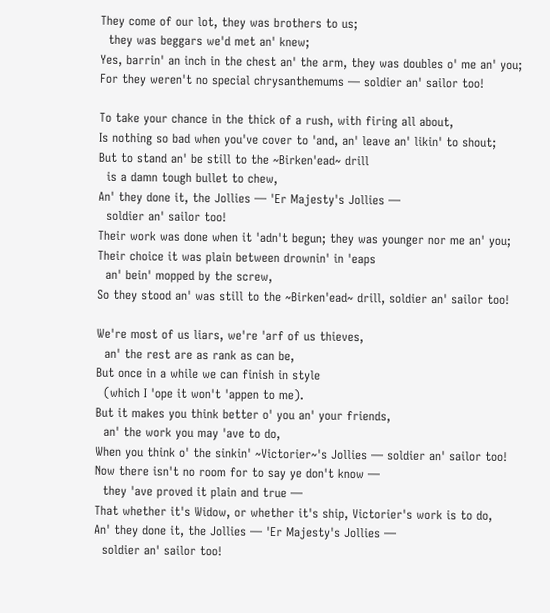They come of our lot, they was brothers to us;
  they was beggars we'd met an' knew;
Yes, barrin' an inch in the chest an' the arm, they was doubles o' me an' you;
For they weren't no special chrysanthemums — soldier an' sailor too!

To take your chance in the thick of a rush, with firing all about,
Is nothing so bad when you've cover to 'and, an' leave an' likin' to shout;
But to stand an' be still to the ~Birken'ead~ drill
  is a damn tough bullet to chew,
An' they done it, the Jollies — 'Er Majesty's Jollies —
  soldier an' sailor too!
Their work was done when it 'adn't begun; they was younger nor me an' you;
Their choice it was plain between drownin' in 'eaps
  an' bein' mopped by the screw,
So they stood an' was still to the ~Birken'ead~ drill, soldier an' sailor too!

We're most of us liars, we're 'arf of us thieves,
  an' the rest are as rank as can be,
But once in a while we can finish in style
  (which I 'ope it won't 'appen to me).
But it makes you think better o' you an' your friends,
  an' the work you may 'ave to do,
When you think o' the sinkin' ~Victorier~'s Jollies — soldier an' sailor too!
Now there isn't no room for to say ye don't know —
  they 'ave proved it plain and true —
That whether it's Widow, or whether it's ship, Victorier's work is to do,
An' they done it, the Jollies — 'Er Majesty's Jollies —
  soldier an' sailor too!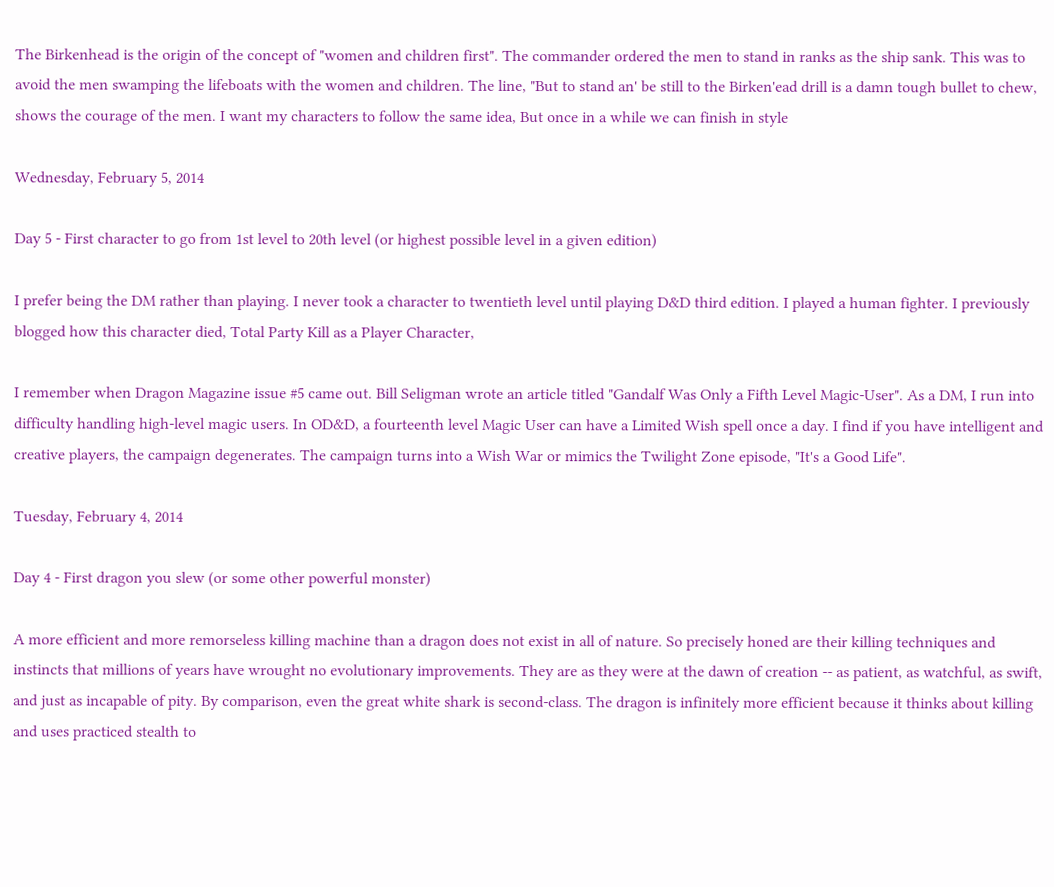The Birkenhead is the origin of the concept of "women and children first". The commander ordered the men to stand in ranks as the ship sank. This was to avoid the men swamping the lifeboats with the women and children. The line, "But to stand an' be still to the Birken'ead drill is a damn tough bullet to chew, shows the courage of the men. I want my characters to follow the same idea, But once in a while we can finish in style

Wednesday, February 5, 2014

Day 5 - First character to go from 1st level to 20th level (or highest possible level in a given edition)

I prefer being the DM rather than playing. I never took a character to twentieth level until playing D&D third edition. I played a human fighter. I previously blogged how this character died, Total Party Kill as a Player Character,

I remember when Dragon Magazine issue #5 came out. Bill Seligman wrote an article titled "Gandalf Was Only a Fifth Level Magic-User". As a DM, I run into difficulty handling high-level magic users. In OD&D, a fourteenth level Magic User can have a Limited Wish spell once a day. I find if you have intelligent and creative players, the campaign degenerates. The campaign turns into a Wish War or mimics the Twilight Zone episode, "It's a Good Life".

Tuesday, February 4, 2014

Day 4 - First dragon you slew (or some other powerful monster)

A more efficient and more remorseless killing machine than a dragon does not exist in all of nature. So precisely honed are their killing techniques and instincts that millions of years have wrought no evolutionary improvements. They are as they were at the dawn of creation -- as patient, as watchful, as swift, and just as incapable of pity. By comparison, even the great white shark is second-class. The dragon is infinitely more efficient because it thinks about killing and uses practiced stealth to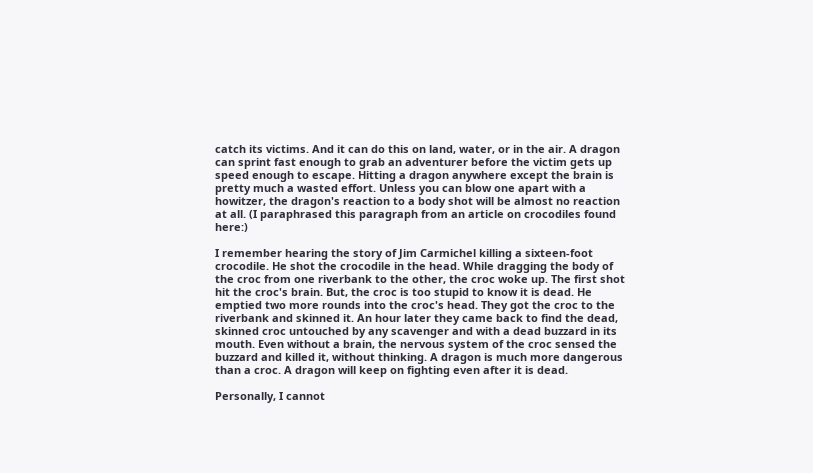catch its victims. And it can do this on land, water, or in the air. A dragon can sprint fast enough to grab an adventurer before the victim gets up speed enough to escape. Hitting a dragon anywhere except the brain is pretty much a wasted effort. Unless you can blow one apart with a howitzer, the dragon's reaction to a body shot will be almost no reaction at all. (I paraphrased this paragraph from an article on crocodiles found here:)

I remember hearing the story of Jim Carmichel killing a sixteen-foot crocodile. He shot the crocodile in the head. While dragging the body of the croc from one riverbank to the other, the croc woke up. The first shot hit the croc's brain. But, the croc is too stupid to know it is dead. He emptied two more rounds into the croc's head. They got the croc to the riverbank and skinned it. An hour later they came back to find the dead, skinned croc untouched by any scavenger and with a dead buzzard in its mouth. Even without a brain, the nervous system of the croc sensed the buzzard and killed it, without thinking. A dragon is much more dangerous than a croc. A dragon will keep on fighting even after it is dead.

Personally, I cannot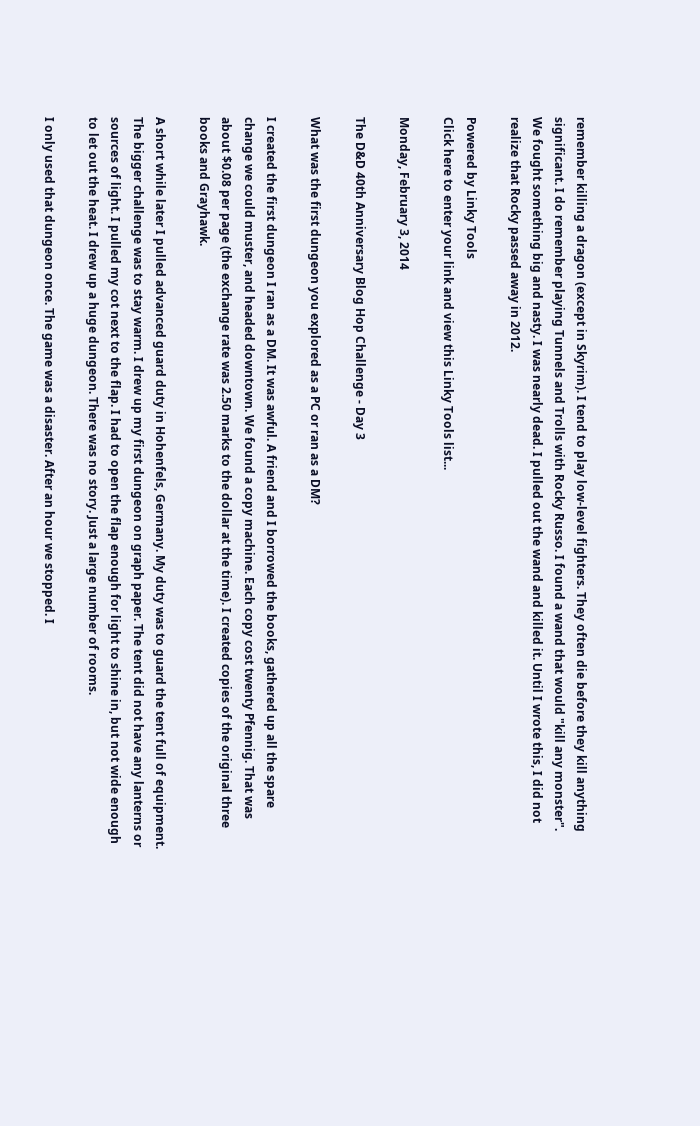remember killing a dragon (except in Skyrim). I tend to play low-level fighters. They often die before they kill anything significant. I do remember playing Tunnels and Trolls with Rocky Russo. I found a wand that would "kill any monster". We fought something big and nasty. I was nearly dead. I pulled out the wand and killed it. Until I wrote this, I did not realize that Rocky passed away in 2012.

Powered by Linky Tools
Click here to enter your link and view this Linky Tools list...

Monday, February 3, 2014

The D&D 40th Anniversary Blog Hop Challenge - Day 3

What was the first dungeon you explored as a PC or ran as a DM?

I created the first dungeon I ran as a DM. It was awful. A friend and I borrowed the books, gathered up all the spare change we could muster, and headed downtown. We found a copy machine. Each copy cost twenty Pfennig. That was about $0.08 per page (the exchange rate was 2.50 marks to the dollar at the time). I created copies of the original three books and Grayhawk.

A short while later I pulled advanced guard duty in Hohenfels, Germany. My duty was to guard the tent full of equipment. The bigger challenge was to stay warm. I drew up my first dungeon on graph paper. The tent did not have any lanterns or sources of light. I pulled my cot next to the flap. I had to open the flap enough for light to shine in, but not wide enough to let out the heat. I drew up a huge dungeon. There was no story. Just a large number of rooms.

I only used that dungeon once. The game was a disaster. After an hour we stopped. I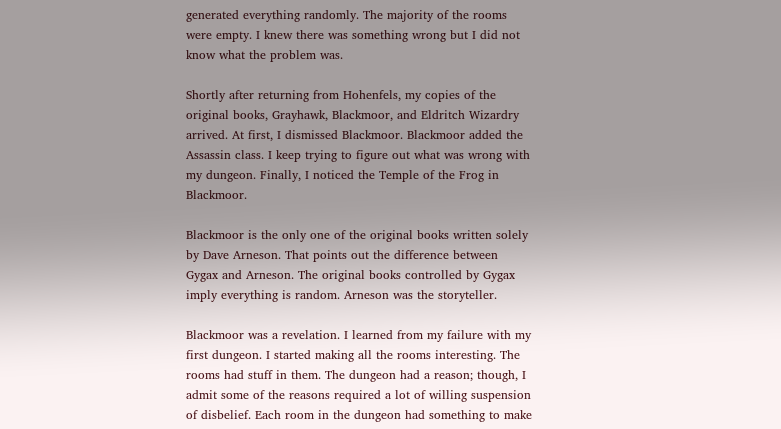generated everything randomly. The majority of the rooms were empty. I knew there was something wrong but I did not know what the problem was.

Shortly after returning from Hohenfels, my copies of the original books, Grayhawk, Blackmoor, and Eldritch Wizardry arrived. At first, I dismissed Blackmoor. Blackmoor added the Assassin class. I keep trying to figure out what was wrong with my dungeon. Finally, I noticed the Temple of the Frog in Blackmoor.

Blackmoor is the only one of the original books written solely by Dave Arneson. That points out the difference between Gygax and Arneson. The original books controlled by Gygax imply everything is random. Arneson was the storyteller.

Blackmoor was a revelation. I learned from my failure with my first dungeon. I started making all the rooms interesting. The rooms had stuff in them. The dungeon had a reason; though, I admit some of the reasons required a lot of willing suspension of disbelief. Each room in the dungeon had something to make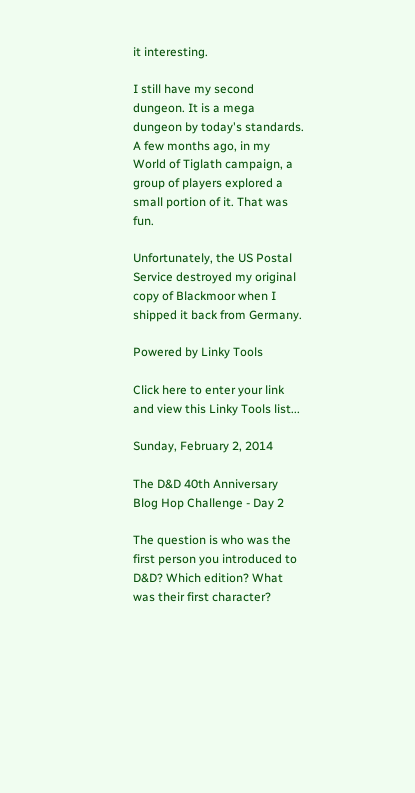it interesting.

I still have my second dungeon. It is a mega dungeon by today's standards. A few months ago, in my World of Tiglath campaign, a group of players explored a small portion of it. That was fun.

Unfortunately, the US Postal Service destroyed my original copy of Blackmoor when I shipped it back from Germany.

Powered by Linky Tools

Click here to enter your link and view this Linky Tools list...

Sunday, February 2, 2014

The D&D 40th Anniversary Blog Hop Challenge - Day 2

The question is who was the first person you introduced to D&D? Which edition? What was their first character?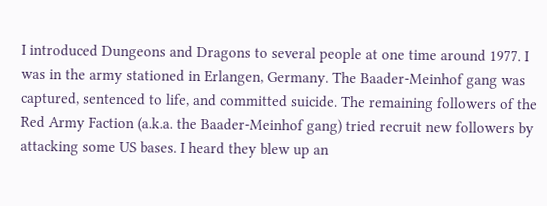I introduced Dungeons and Dragons to several people at one time around 1977. I was in the army stationed in Erlangen, Germany. The Baader-Meinhof gang was captured, sentenced to life, and committed suicide. The remaining followers of the Red Army Faction (a.k.a. the Baader-Meinhof gang) tried recruit new followers by attacking some US bases. I heard they blew up an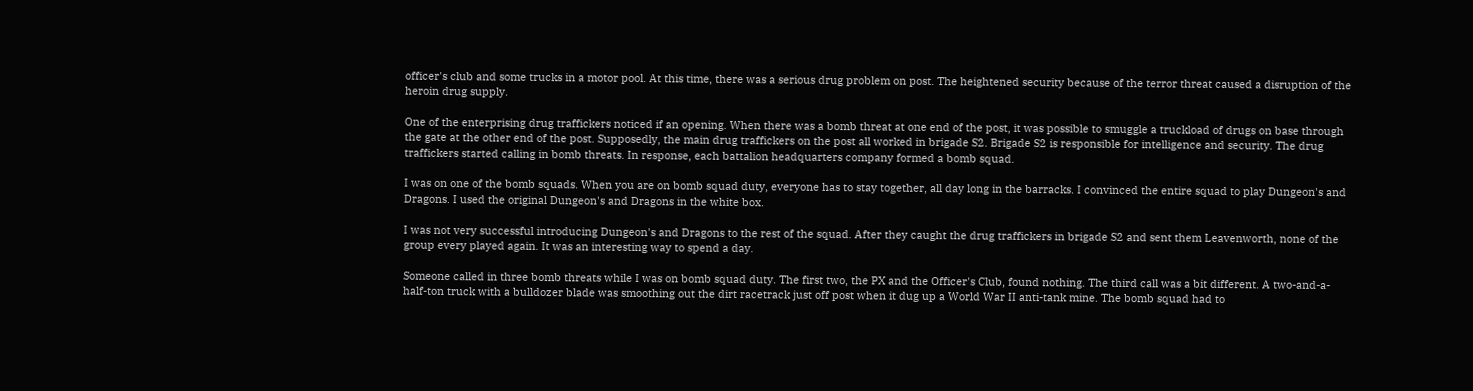officer's club and some trucks in a motor pool. At this time, there was a serious drug problem on post. The heightened security because of the terror threat caused a disruption of the heroin drug supply.

One of the enterprising drug traffickers noticed if an opening. When there was a bomb threat at one end of the post, it was possible to smuggle a truckload of drugs on base through the gate at the other end of the post. Supposedly, the main drug traffickers on the post all worked in brigade S2. Brigade S2 is responsible for intelligence and security. The drug traffickers started calling in bomb threats. In response, each battalion headquarters company formed a bomb squad.

I was on one of the bomb squads. When you are on bomb squad duty, everyone has to stay together, all day long in the barracks. I convinced the entire squad to play Dungeon's and Dragons. I used the original Dungeon's and Dragons in the white box.

I was not very successful introducing Dungeon's and Dragons to the rest of the squad. After they caught the drug traffickers in brigade S2 and sent them Leavenworth, none of the group every played again. It was an interesting way to spend a day.

Someone called in three bomb threats while I was on bomb squad duty. The first two, the PX and the Officer's Club, found nothing. The third call was a bit different. A two-and-a-half-ton truck with a bulldozer blade was smoothing out the dirt racetrack just off post when it dug up a World War II anti-tank mine. The bomb squad had to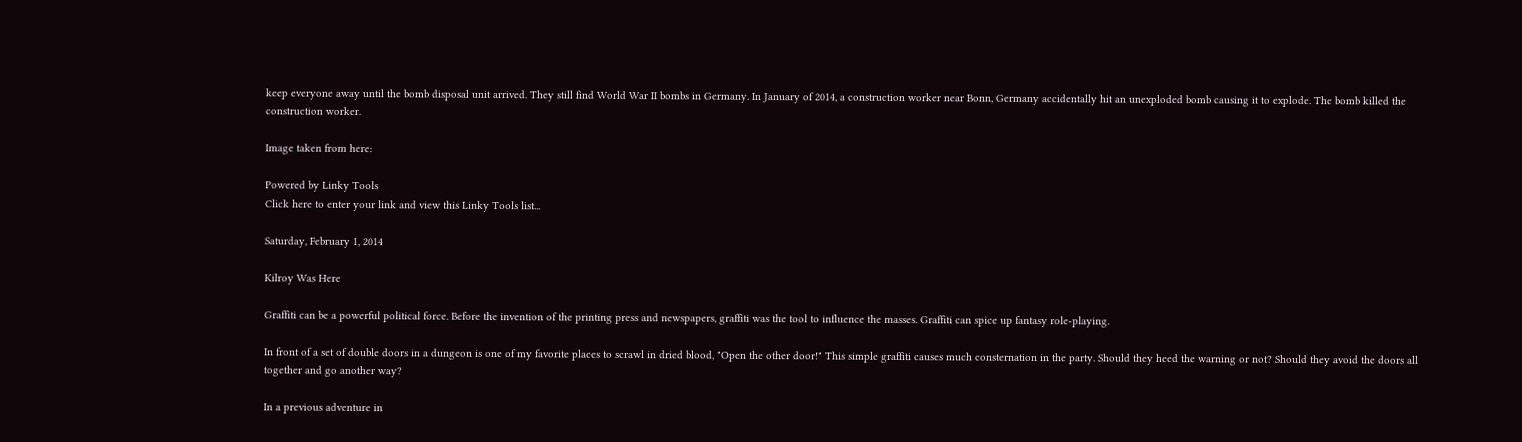keep everyone away until the bomb disposal unit arrived. They still find World War II bombs in Germany. In January of 2014, a construction worker near Bonn, Germany accidentally hit an unexploded bomb causing it to explode. The bomb killed the construction worker.

Image taken from here:

Powered by Linky Tools
Click here to enter your link and view this Linky Tools list...

Saturday, February 1, 2014

Kilroy Was Here

Graffiti can be a powerful political force. Before the invention of the printing press and newspapers, graffiti was the tool to influence the masses. Graffiti can spice up fantasy role-playing.

In front of a set of double doors in a dungeon is one of my favorite places to scrawl in dried blood, "Open the other door!" This simple graffiti causes much consternation in the party. Should they heed the warning or not? Should they avoid the doors all together and go another way?

In a previous adventure in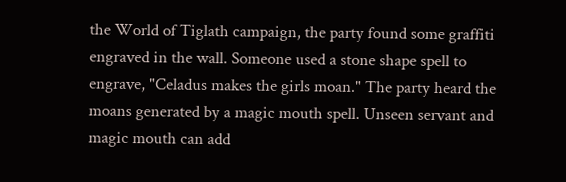the World of Tiglath campaign, the party found some graffiti engraved in the wall. Someone used a stone shape spell to engrave, "Celadus makes the girls moan." The party heard the moans generated by a magic mouth spell. Unseen servant and magic mouth can add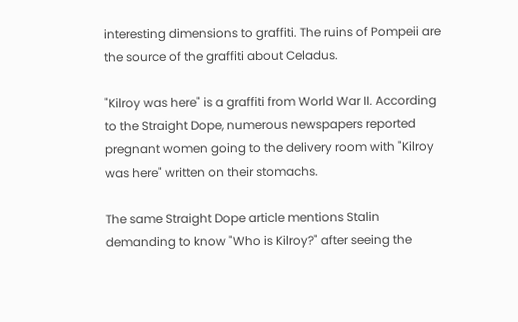interesting dimensions to graffiti. The ruins of Pompeii are the source of the graffiti about Celadus.

"Kilroy was here" is a graffiti from World War II. According to the Straight Dope, numerous newspapers reported pregnant women going to the delivery room with "Kilroy was here" written on their stomachs.

The same Straight Dope article mentions Stalin demanding to know "Who is Kilroy?" after seeing the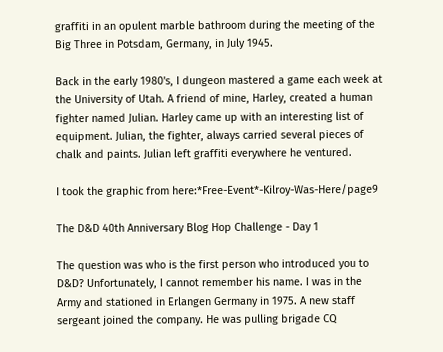graffiti in an opulent marble bathroom during the meeting of the Big Three in Potsdam, Germany, in July 1945.

Back in the early 1980's, I dungeon mastered a game each week at the University of Utah. A friend of mine, Harley, created a human fighter named Julian. Harley came up with an interesting list of equipment. Julian, the fighter, always carried several pieces of chalk and paints. Julian left graffiti everywhere he ventured.

I took the graphic from here:*Free-Event*-Kilroy-Was-Here/page9

The D&D 40th Anniversary Blog Hop Challenge - Day 1

The question was who is the first person who introduced you to D&D? Unfortunately, I cannot remember his name. I was in the Army and stationed in Erlangen Germany in 1975. A new staff sergeant joined the company. He was pulling brigade CQ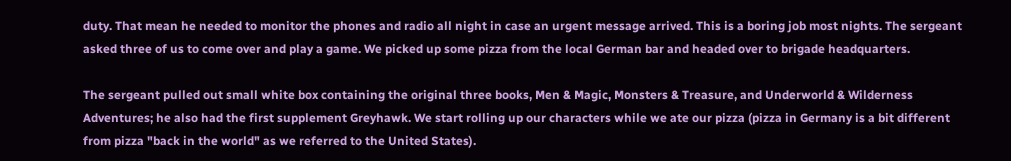duty. That mean he needed to monitor the phones and radio all night in case an urgent message arrived. This is a boring job most nights. The sergeant asked three of us to come over and play a game. We picked up some pizza from the local German bar and headed over to brigade headquarters.

The sergeant pulled out small white box containing the original three books, Men & Magic, Monsters & Treasure, and Underworld & Wilderness Adventures; he also had the first supplement Greyhawk. We start rolling up our characters while we ate our pizza (pizza in Germany is a bit different from pizza "back in the world" as we referred to the United States).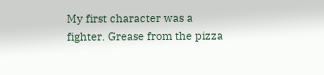My first character was a fighter. Grease from the pizza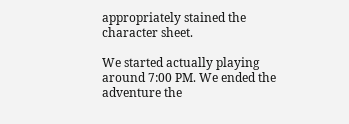appropriately stained the character sheet.

We started actually playing around 7:00 PM. We ended the adventure the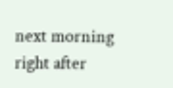next morning right after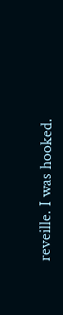reveille. I was hooked.